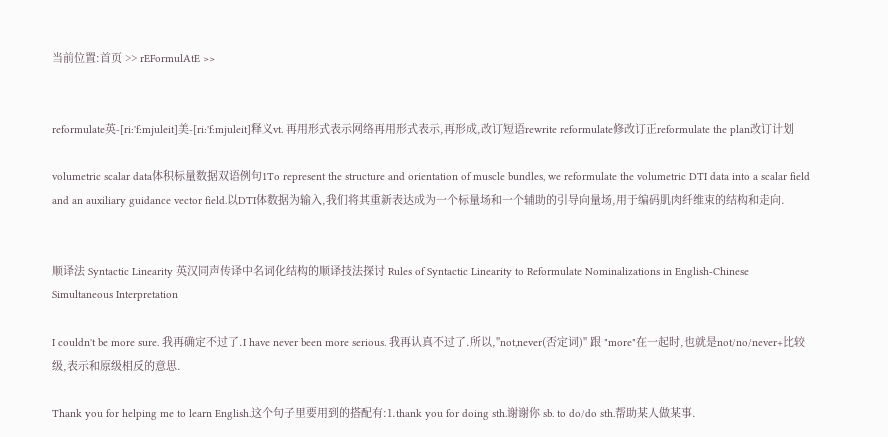当前位置:首页 >> rEFormulAtE >>


reformulate英-[ri:'f:mjuleit]美-[ri:'f:mjuleit]释义vt. 再用形式表示网络再用形式表示,再形成,改订短语rewrite reformulate修改订正reformulate the plan改订计划

volumetric scalar data体积标量数据双语例句1To represent the structure and orientation of muscle bundles, we reformulate the volumetric DTI data into a scalar field and an auxiliary guidance vector field.以DTI体数据为输入,我们将其重新表达成为一个标量场和一个辅助的引导向量场,用于编码肌肉纤维束的结构和走向.


顺译法 Syntactic Linearity 英汉同声传译中名词化结构的顺译技法探讨 Rules of Syntactic Linearity to Reformulate Nominalizations in English-Chinese Simultaneous Interpretation

I couldn't be more sure. 我再确定不过了.I have never been more serious. 我再认真不过了.所以,"not,never(否定词)" 跟 "more"在一起时,也就是not/no/never+比较级,表示和原级相反的意思.

Thank you for helping me to learn English.这个句子里要用到的搭配有:1.thank you for doing sth.谢谢你 sb. to do/do sth.帮助某人做某事.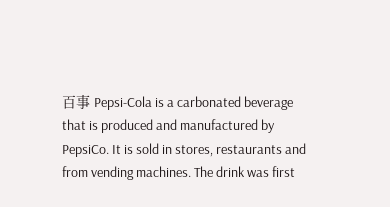百事 Pepsi-Cola is a carbonated beverage that is produced and manufactured by PepsiCo. It is sold in stores, restaurants and from vending machines. The drink was first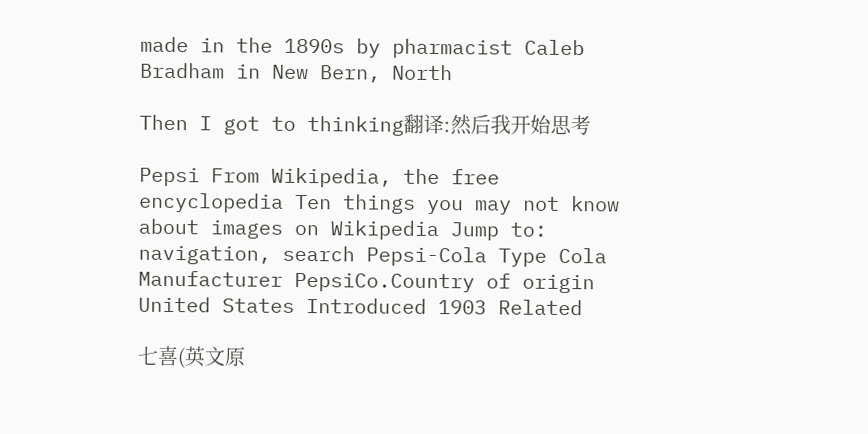made in the 1890s by pharmacist Caleb Bradham in New Bern, North

Then I got to thinking翻译:然后我开始思考

Pepsi From Wikipedia, the free encyclopedia Ten things you may not know about images on Wikipedia Jump to: navigation, search Pepsi-Cola Type Cola Manufacturer PepsiCo.Country of origin United States Introduced 1903 Related

七喜(英文原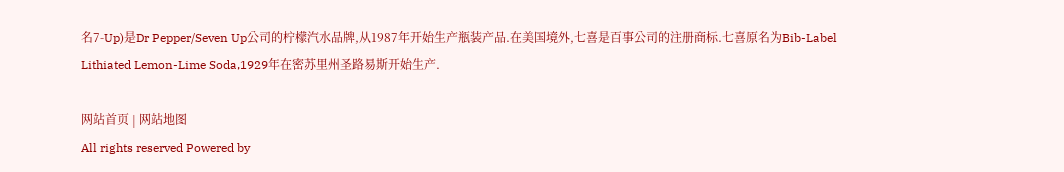名7-Up)是Dr Pepper/Seven Up公司的柠檬汽水品牌,从1987年开始生产瓶装产品.在美国境外,七喜是百事公司的注册商标.七喜原名为Bib-Label Lithiated Lemon-Lime Soda,1929年在密苏里州圣路易斯开始生产.

网站首页 | 网站地图
All rights reserved Powered by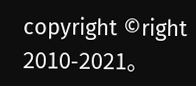copyright ©right 2010-2021。